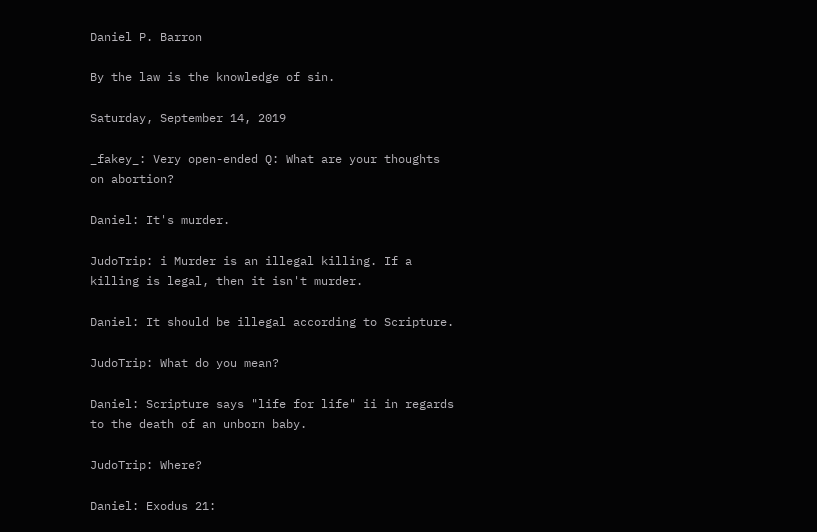Daniel P. Barron

By the law is the knowledge of sin.

Saturday, September 14, 2019

_fakey_: Very open-ended Q: What are your thoughts on abortion?

Daniel: It's murder.

JudoTrip: i Murder is an illegal killing. If a killing is legal, then it isn't murder.

Daniel: It should be illegal according to Scripture.

JudoTrip: What do you mean?

Daniel: Scripture says "life for life" ii in regards to the death of an unborn baby.

JudoTrip: Where?

Daniel: Exodus 21: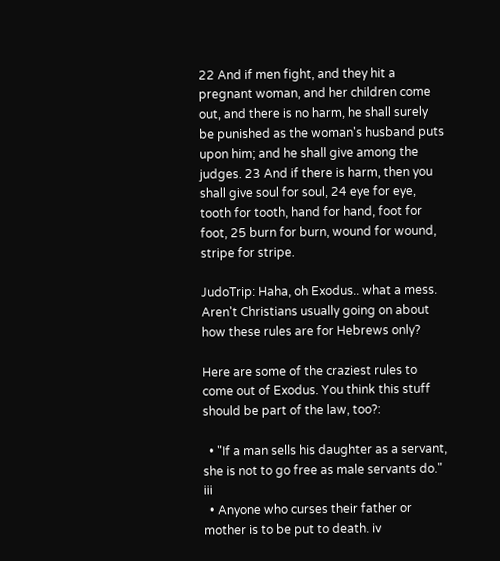22 And if men fight, and they hit a pregnant woman, and her children come out, and there is no harm, he shall surely be punished as the woman's husband puts upon him; and he shall give among the judges. 23 And if there is harm, then you shall give soul for soul, 24 eye for eye, tooth for tooth, hand for hand, foot for foot, 25 burn for burn, wound for wound, stripe for stripe.

JudoTrip: Haha, oh Exodus.. what a mess. Aren't Christians usually going on about how these rules are for Hebrews only?

Here are some of the craziest rules to come out of Exodus. You think this stuff should be part of the law, too?:

  • "If a man sells his daughter as a servant, she is not to go free as male servants do." iii
  • Anyone who curses their father or mother is to be put to death. iv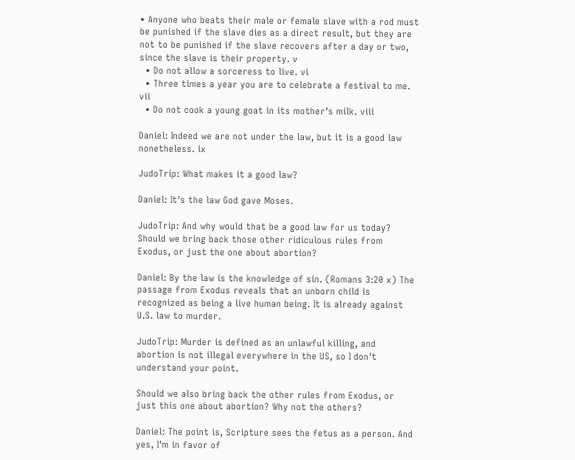• Anyone who beats their male or female slave with a rod must be punished if the slave dies as a direct result, but they are not to be punished if the slave recovers after a day or two, since the slave is their property. v
  • Do not allow a sorceress to live. vi
  • Three times a year you are to celebrate a festival to me. vii
  • Do not cook a young goat in its mother’s milk. viii

Daniel: Indeed we are not under the law, but it is a good law nonetheless. ix

JudoTrip: What makes it a good law?

Daniel: It's the law God gave Moses.

JudoTrip: And why would that be a good law for us today? Should we bring back those other ridiculous rules from Exodus, or just the one about abortion?

Daniel: By the law is the knowledge of sin. (Romans 3:20 x) The passage from Exodus reveals that an unborn child is recognized as being a live human being. It is already against U.S. law to murder.

JudoTrip: Murder is defined as an unlawful killing, and abortion is not illegal everywhere in the US, so I don't understand your point.

Should we also bring back the other rules from Exodus, or just this one about abortion? Why not the others?

Daniel: The point is, Scripture sees the fetus as a person. And yes, I'm in favor of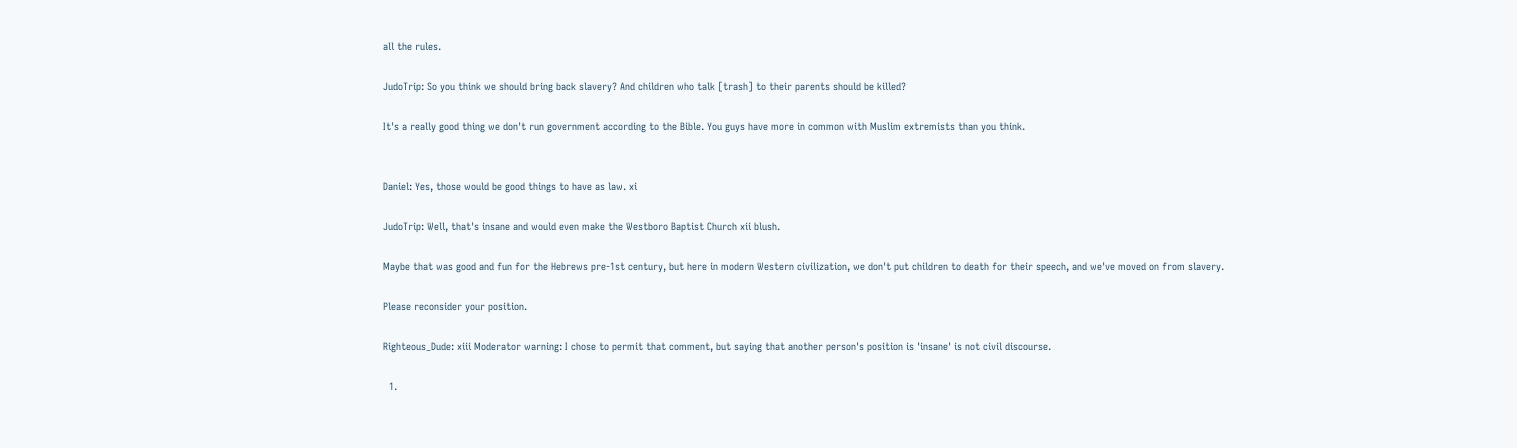all the rules.

JudoTrip: So you think we should bring back slavery? And children who talk [trash] to their parents should be killed?

It's a really good thing we don't run government according to the Bible. You guys have more in common with Muslim extremists than you think.


Daniel: Yes, those would be good things to have as law. xi

JudoTrip: Well, that's insane and would even make the Westboro Baptist Church xii blush.

Maybe that was good and fun for the Hebrews pre-1st century, but here in modern Western civilization, we don't put children to death for their speech, and we've moved on from slavery.

Please reconsider your position.

Righteous_Dude: xiii Moderator warning: I chose to permit that comment, but saying that another person's position is 'insane' is not civil discourse.

  1.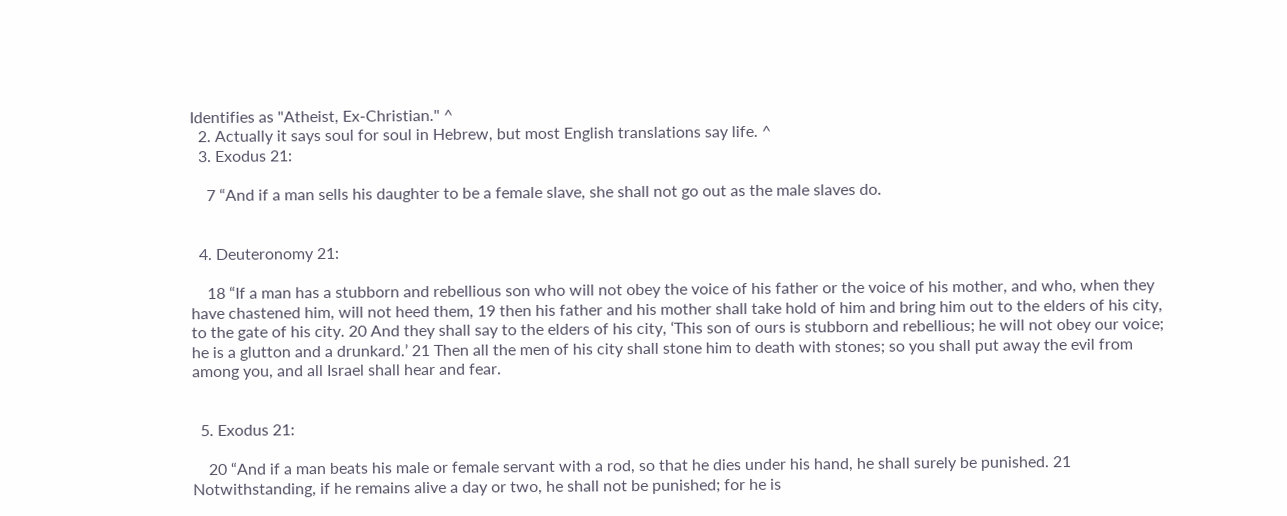Identifies as "Atheist, Ex-Christian." ^
  2. Actually it says soul for soul in Hebrew, but most English translations say life. ^
  3. Exodus 21:

    7 “And if a man sells his daughter to be a female slave, she shall not go out as the male slaves do.


  4. Deuteronomy 21:

    18 “If a man has a stubborn and rebellious son who will not obey the voice of his father or the voice of his mother, and who, when they have chastened him, will not heed them, 19 then his father and his mother shall take hold of him and bring him out to the elders of his city, to the gate of his city. 20 And they shall say to the elders of his city, ‘This son of ours is stubborn and rebellious; he will not obey our voice; he is a glutton and a drunkard.’ 21 Then all the men of his city shall stone him to death with stones; so you shall put away the evil from among you, and all Israel shall hear and fear.


  5. Exodus 21:

    20 “And if a man beats his male or female servant with a rod, so that he dies under his hand, he shall surely be punished. 21 Notwithstanding, if he remains alive a day or two, he shall not be punished; for he is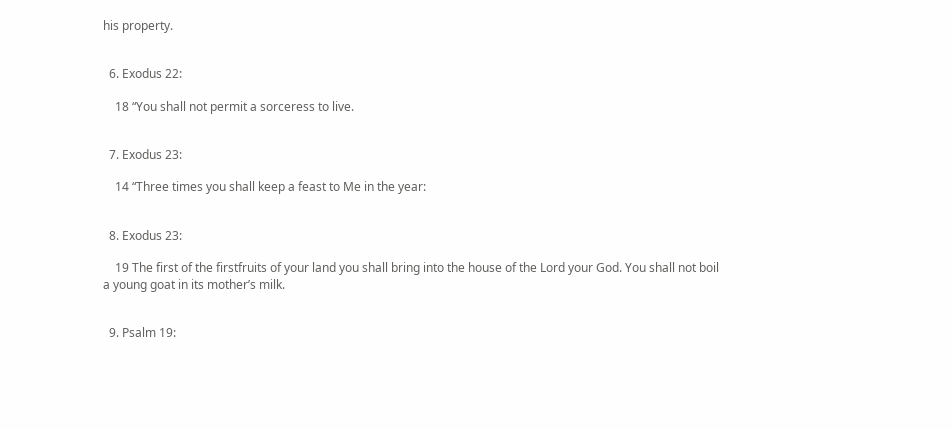his property.


  6. Exodus 22:

    18 “You shall not permit a sorceress to live.


  7. Exodus 23:

    14 “Three times you shall keep a feast to Me in the year:


  8. Exodus 23:

    19 The first of the firstfruits of your land you shall bring into the house of the Lord your God. You shall not boil a young goat in its mother’s milk.


  9. Psalm 19: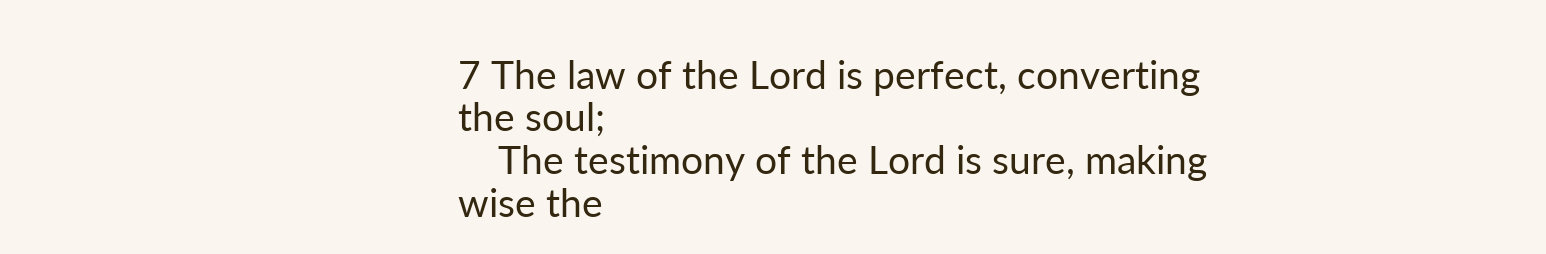7 The law of the Lord is perfect, converting the soul;
    The testimony of the Lord is sure, making wise the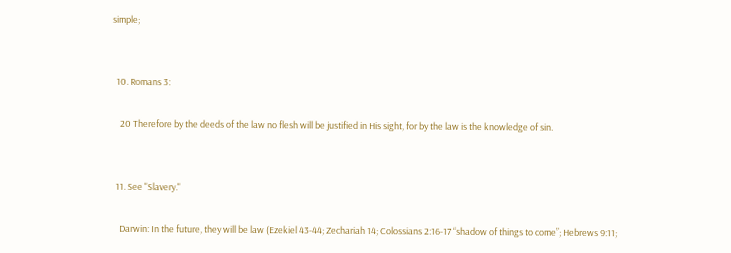simple;


  10. Romans 3:

    20 Therefore by the deeds of the law no flesh will be justified in His sight, for by the law is the knowledge of sin.


  11. See "Slavery."

    Darwin: In the future, they will be law (Ezekiel 43-44; Zechariah 14; Colossians 2:16-17 “shadow of things to come”; Hebrews 9:11;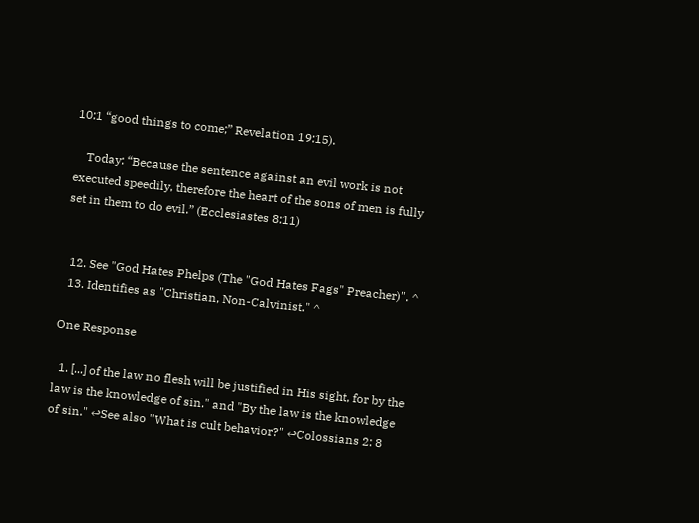10:1 “good things to come;” Revelation 19:15).

    Today: “Because the sentence against an evil work is not executed speedily, therefore the heart of the sons of men is fully set in them to do evil.” (Ecclesiastes 8:11)


  12. See "God Hates Phelps (The "God Hates Fags" Preacher)". ^
  13. Identifies as "Christian, Non-Calvinist." ^

One Response

  1. [...] of the law no flesh will be justified in His sight, for by the law is the knowledge of sin." and "By the law is the knowledge of sin." ↩See also "What is cult behavior?" ↩Colossians 2: 8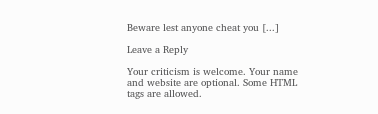Beware lest anyone cheat you [...]

Leave a Reply

Your criticism is welcome. Your name and website are optional. Some HTML tags are allowed.